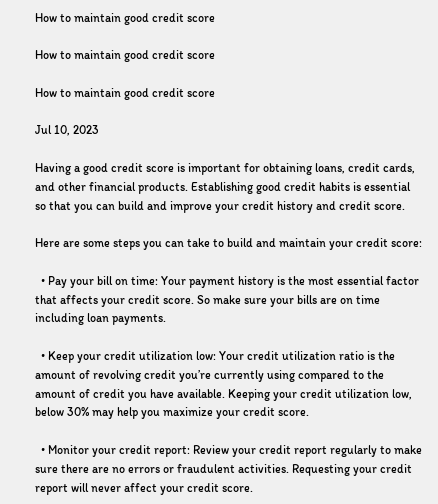How to maintain good credit score

How to maintain good credit score

How to maintain good credit score

Jul 10, 2023

Having a good credit score is important for obtaining loans, credit cards, and other financial products. Establishing good credit habits is essential so that you can build and improve your credit history and credit score.

Here are some steps you can take to build and maintain your credit score:

  • Pay your bill on time: Your payment history is the most essential factor that affects your credit score. So make sure your bills are on time including loan payments.

  • Keep your credit utilization low: Your credit utilization ratio is the amount of revolving credit you’re currently using compared to the amount of credit you have available. Keeping your credit utilization low, below 30% may help you maximize your credit score.

  • Monitor your credit report: Review your credit report regularly to make sure there are no errors or fraudulent activities. Requesting your credit report will never affect your credit score.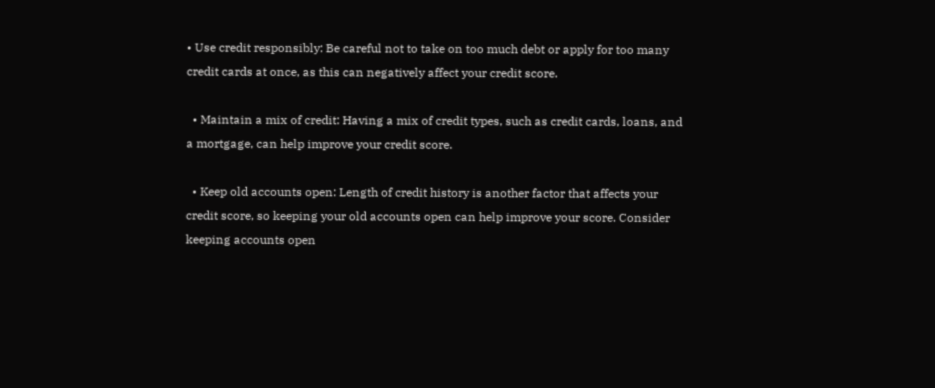• Use credit responsibly: Be careful not to take on too much debt or apply for too many credit cards at once, as this can negatively affect your credit score.

  • Maintain a mix of credit: Having a mix of credit types, such as credit cards, loans, and a mortgage, can help improve your credit score.

  • Keep old accounts open: Length of credit history is another factor that affects your credit score, so keeping your old accounts open can help improve your score. Consider keeping accounts open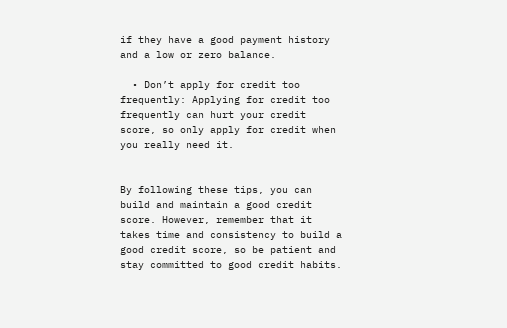if they have a good payment history and a low or zero balance.

  • Don’t apply for credit too frequently: Applying for credit too frequently can hurt your credit score, so only apply for credit when you really need it.


By following these tips, you can build and maintain a good credit score. However, remember that it takes time and consistency to build a good credit score, so be patient and stay committed to good credit habits.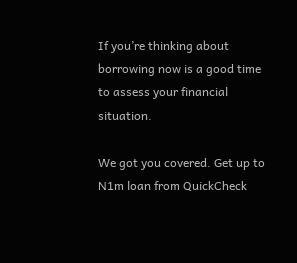If you’re thinking about borrowing now is a good time to assess your financial situation.

We got you covered. Get up to N1m loan from QuickCheck